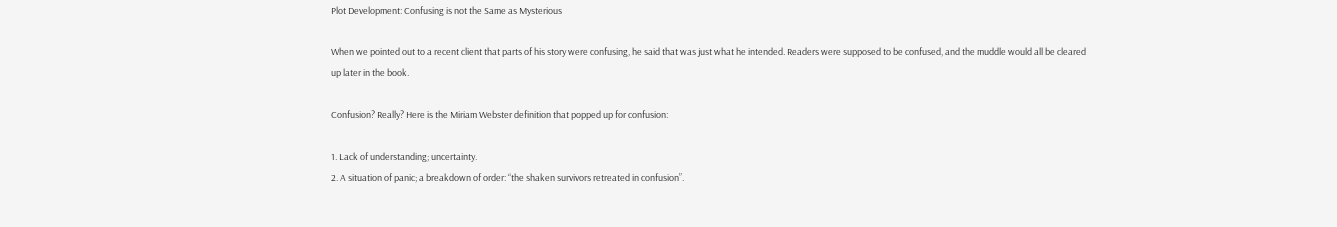Plot Development: Confusing is not the Same as Mysterious

When we pointed out to a recent client that parts of his story were confusing, he said that was just what he intended. Readers were supposed to be confused, and the muddle would all be cleared up later in the book.

Confusion? Really? Here is the Miriam Webster definition that popped up for confusion:

1. Lack of understanding; uncertainty.
2. A situation of panic; a breakdown of order: “the shaken survivors retreated in confusion”.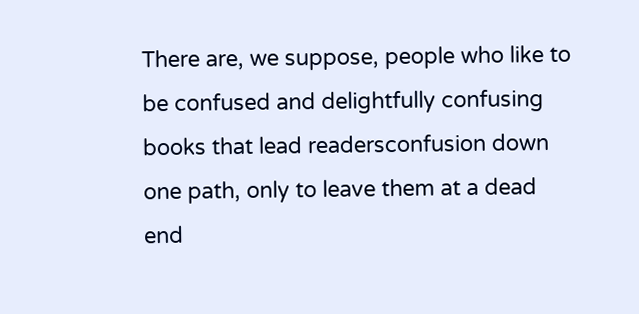There are, we suppose, people who like to be confused and delightfully confusing books that lead readersconfusion down one path, only to leave them at a dead end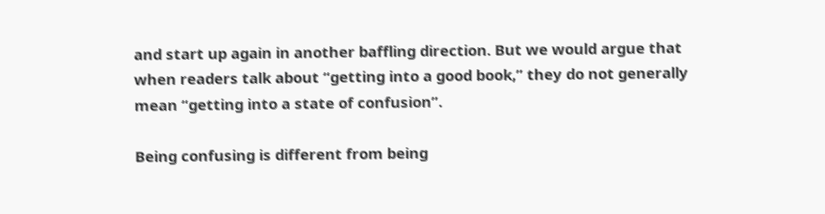and start up again in another baffling direction. But we would argue that when readers talk about “getting into a good book,” they do not generally mean “getting into a state of confusion”.

Being confusing is different from being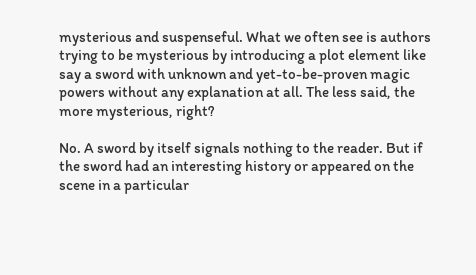mysterious and suspenseful. What we often see is authors trying to be mysterious by introducing a plot element like say a sword with unknown and yet-to-be-proven magic powers without any explanation at all. The less said, the more mysterious, right?

No. A sword by itself signals nothing to the reader. But if the sword had an interesting history or appeared on the scene in a particular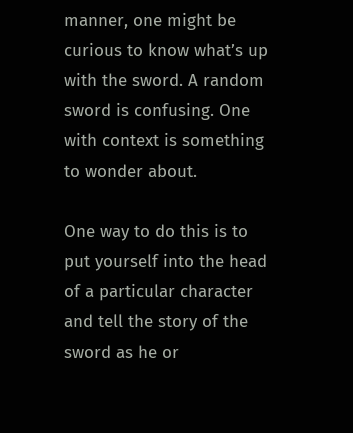manner, one might be curious to know what’s up with the sword. A random sword is confusing. One with context is something to wonder about.

One way to do this is to put yourself into the head of a particular character and tell the story of the sword as he or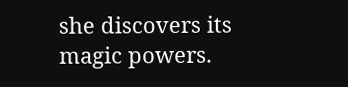she discovers its magic powers.